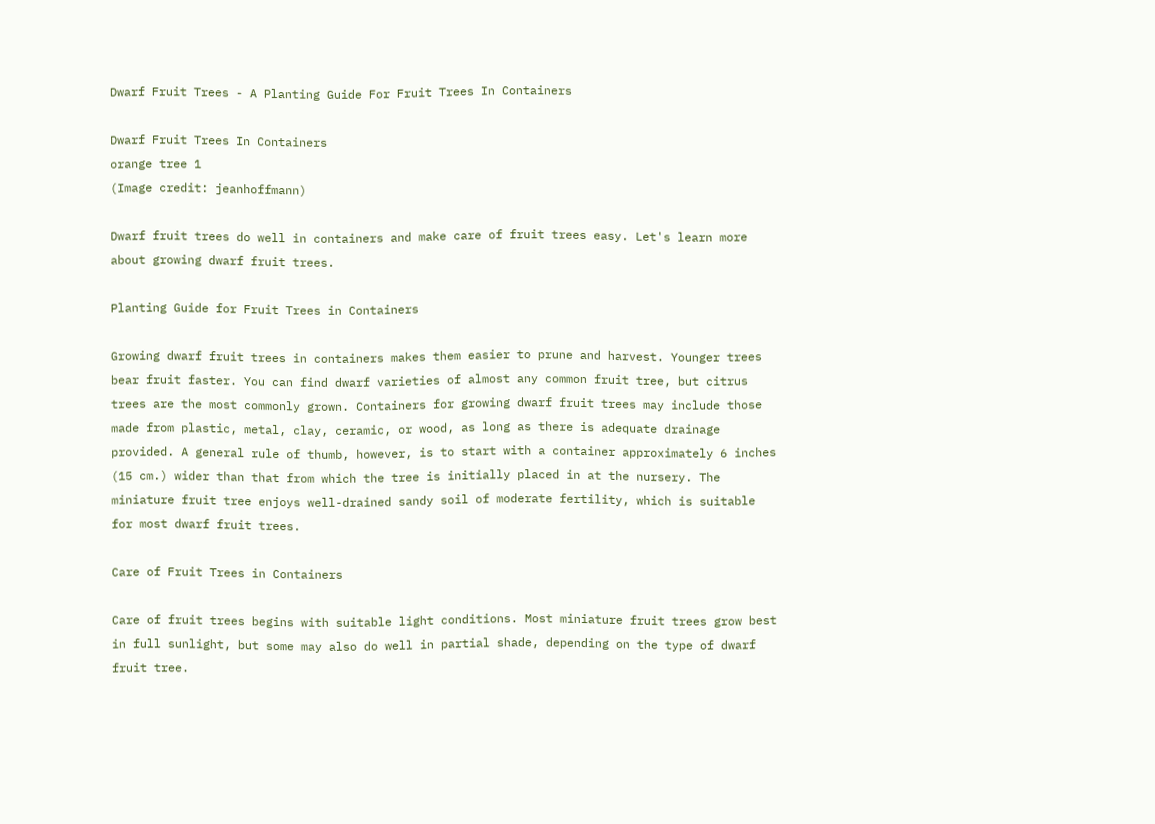Dwarf Fruit Trees - A Planting Guide For Fruit Trees In Containers

Dwarf Fruit Trees In Containers
orange tree 1
(Image credit: jeanhoffmann)

Dwarf fruit trees do well in containers and make care of fruit trees easy. Let's learn more about growing dwarf fruit trees.

Planting Guide for Fruit Trees in Containers

Growing dwarf fruit trees in containers makes them easier to prune and harvest. Younger trees bear fruit faster. You can find dwarf varieties of almost any common fruit tree, but citrus trees are the most commonly grown. Containers for growing dwarf fruit trees may include those made from plastic, metal, clay, ceramic, or wood, as long as there is adequate drainage provided. A general rule of thumb, however, is to start with a container approximately 6 inches (15 cm.) wider than that from which the tree is initially placed in at the nursery. The miniature fruit tree enjoys well-drained sandy soil of moderate fertility, which is suitable for most dwarf fruit trees.

Care of Fruit Trees in Containers

Care of fruit trees begins with suitable light conditions. Most miniature fruit trees grow best in full sunlight, but some may also do well in partial shade, depending on the type of dwarf fruit tree.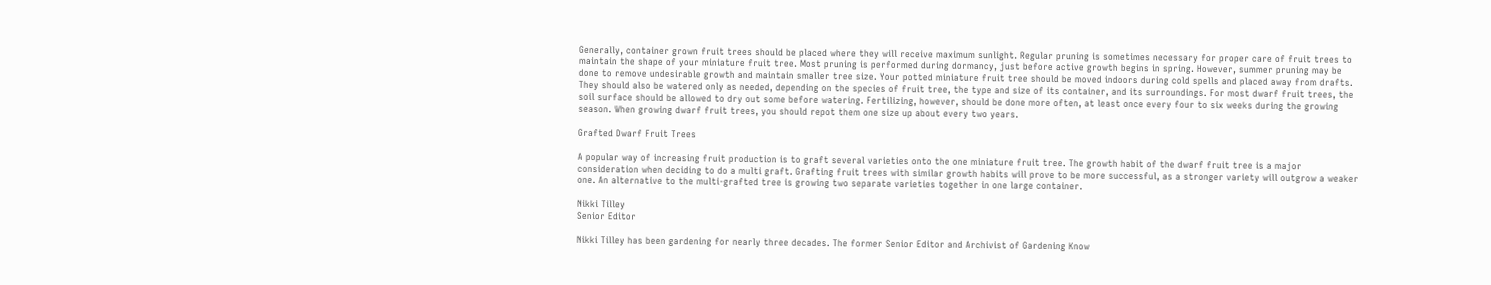Generally, container grown fruit trees should be placed where they will receive maximum sunlight. Regular pruning is sometimes necessary for proper care of fruit trees to maintain the shape of your miniature fruit tree. Most pruning is performed during dormancy, just before active growth begins in spring. However, summer pruning may be done to remove undesirable growth and maintain smaller tree size. Your potted miniature fruit tree should be moved indoors during cold spells and placed away from drafts. They should also be watered only as needed, depending on the species of fruit tree, the type and size of its container, and its surroundings. For most dwarf fruit trees, the soil surface should be allowed to dry out some before watering. Fertilizing, however, should be done more often, at least once every four to six weeks during the growing season. When growing dwarf fruit trees, you should repot them one size up about every two years.

Grafted Dwarf Fruit Trees

A popular way of increasing fruit production is to graft several varieties onto the one miniature fruit tree. The growth habit of the dwarf fruit tree is a major consideration when deciding to do a multi graft. Grafting fruit trees with similar growth habits will prove to be more successful, as a stronger variety will outgrow a weaker one. An alternative to the multi-grafted tree is growing two separate varieties together in one large container.

Nikki Tilley
Senior Editor

Nikki Tilley has been gardening for nearly three decades. The former Senior Editor and Archivist of Gardening Know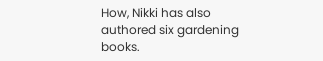How, Nikki has also authored six gardening books.